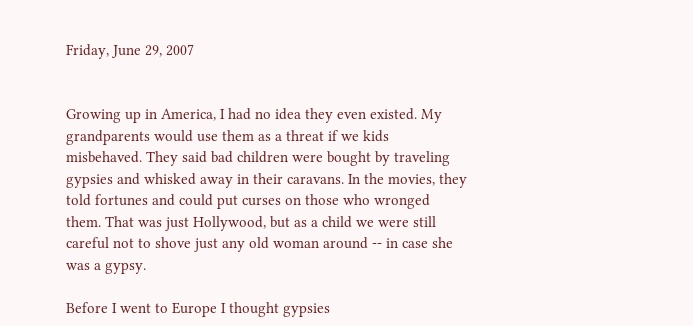Friday, June 29, 2007


Growing up in America, I had no idea they even existed. My grandparents would use them as a threat if we kids misbehaved. They said bad children were bought by traveling gypsies and whisked away in their caravans. In the movies, they told fortunes and could put curses on those who wronged them. That was just Hollywood, but as a child we were still careful not to shove just any old woman around -- in case she was a gypsy.

Before I went to Europe I thought gypsies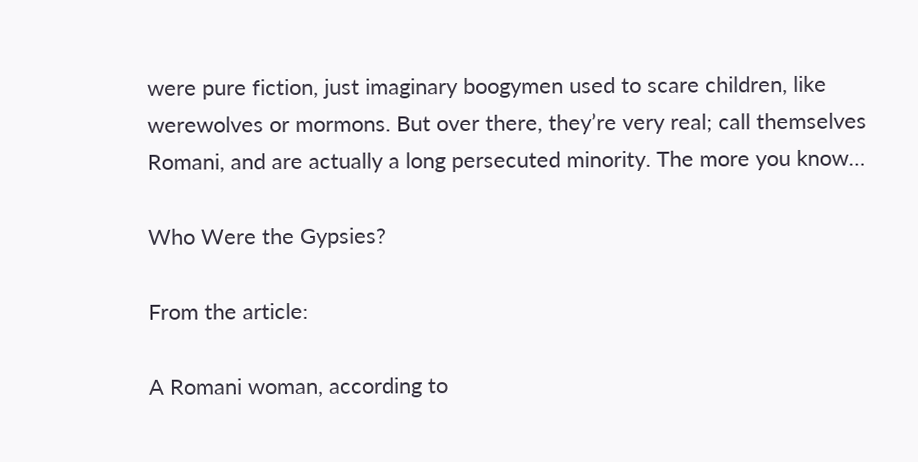were pure fiction, just imaginary boogymen used to scare children, like werewolves or mormons. But over there, they’re very real; call themselves Romani, and are actually a long persecuted minority. The more you know…

Who Were the Gypsies?

From the article:

A Romani woman, according to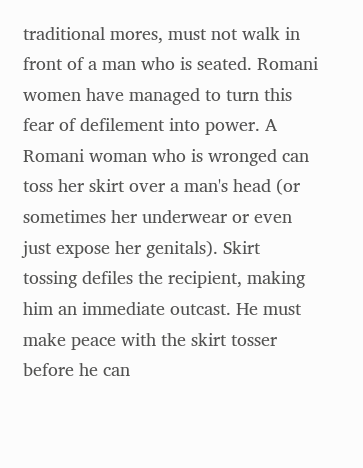traditional mores, must not walk in front of a man who is seated. Romani women have managed to turn this fear of defilement into power. A Romani woman who is wronged can toss her skirt over a man's head (or sometimes her underwear or even just expose her genitals). Skirt tossing defiles the recipient, making him an immediate outcast. He must make peace with the skirt tosser before he can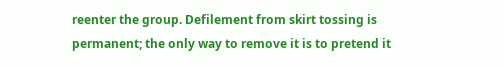reenter the group. Defilement from skirt tossing is permanent; the only way to remove it is to pretend it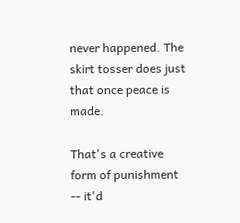never happened. The skirt tosser does just that once peace is made.

That's a creative form of punishment -- it'd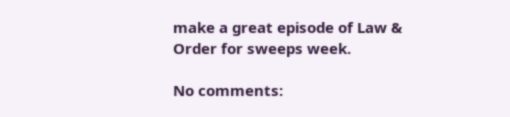make a great episode of Law & Order for sweeps week.

No comments: